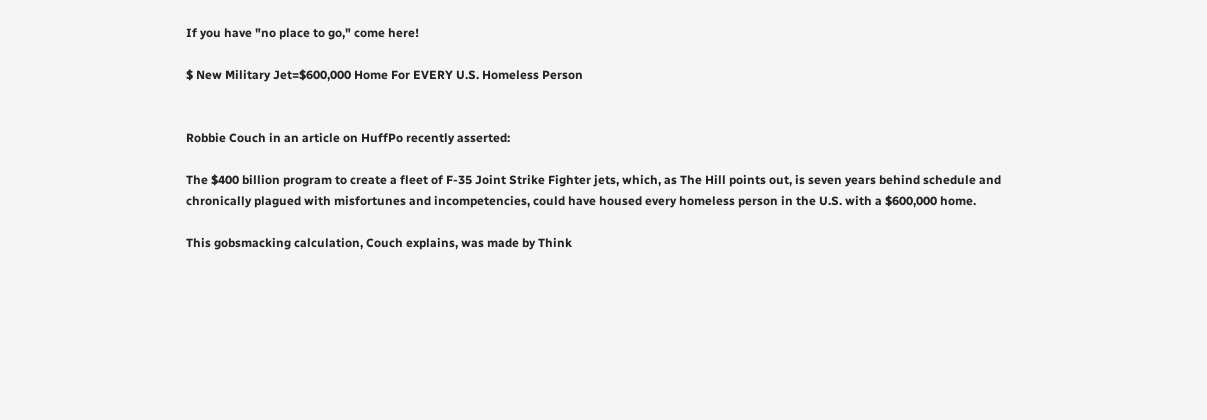If you have "no place to go," come here!

$ New Military Jet=$600,000 Home For EVERY U.S. Homeless Person


Robbie Couch in an article on HuffPo recently asserted:

The $400 billion program to create a fleet of F-35 Joint Strike Fighter jets, which, as The Hill points out, is seven years behind schedule and chronically plagued with misfortunes and incompetencies, could have housed every homeless person in the U.S. with a $600,000 home.

This gobsmacking calculation, Couch explains, was made by Think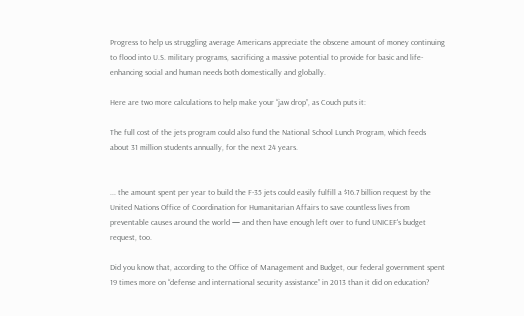Progress to help us struggling average Americans appreciate the obscene amount of money continuing to flood into U.S. military programs, sacrificing a massive potential to provide for basic and life-enhancing social and human needs both domestically and globally.

Here are two more calculations to help make your “jaw drop”, as Couch puts it:

The full cost of the jets program could also fund the National School Lunch Program, which feeds about 31 million students annually, for the next 24 years.


... the amount spent per year to build the F-35 jets could easily fulfill a $16.7 billion request by the United Nations Office of Coordination for Humanitarian Affairs to save countless lives from preventable causes around the world — and then have enough left over to fund UNICEF's budget request, too.

Did you know that, according to the Office of Management and Budget, our federal government spent 19 times more on “defense and international security assistance” in 2013 than it did on education?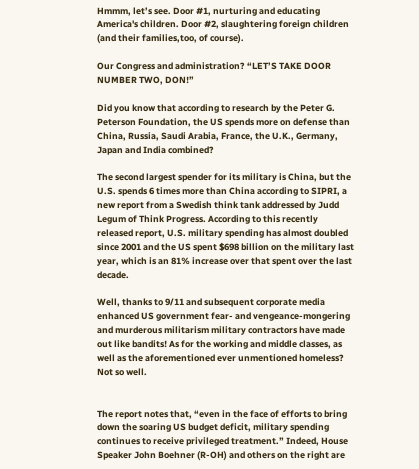Hmmm, let’s see. Door #1, nurturing and educating America's children. Door #2, slaughtering foreign children (and their families,too, of course).

Our Congress and administration? “LET’S TAKE DOOR NUMBER TWO, DON!”

Did you know that according to research by the Peter G. Peterson Foundation, the US spends more on defense than China, Russia, Saudi Arabia, France, the U.K., Germany, Japan and India combined?

The second largest spender for its military is China, but the U.S. spends 6 times more than China according to SIPRI, a new report from a Swedish think tank addressed by Judd Legum of Think Progress. According to this recently released report, U.S. military spending has almost doubled since 2001 and the US spent $698 billion on the military last year, which is an 81% increase over that spent over the last decade.

Well, thanks to 9/11 and subsequent corporate media enhanced US government fear- and vengeance-mongering and murderous militarism military contractors have made out like bandits! As for the working and middle classes, as well as the aforementioned ever unmentioned homeless? Not so well.


The report notes that, “even in the face of efforts to bring down the soaring US budget deficit, military spending continues to receive privileged treatment.” Indeed, House Speaker John Boehner (R-OH) and others on the right are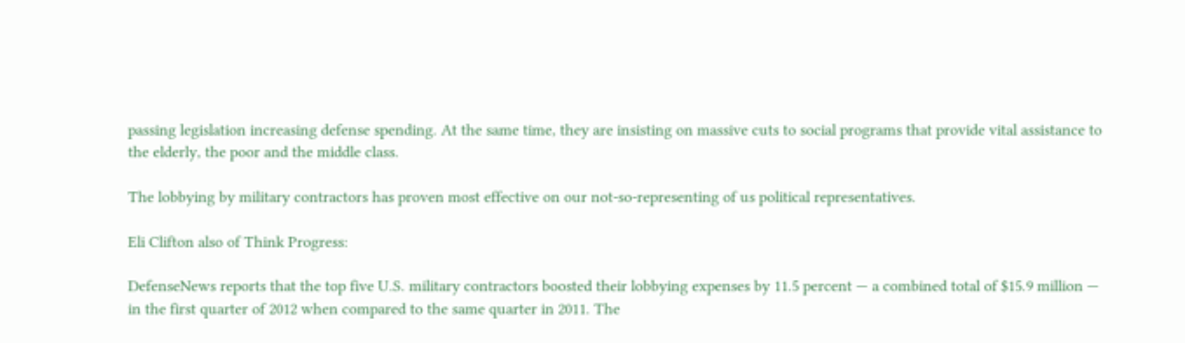passing legislation increasing defense spending. At the same time, they are insisting on massive cuts to social programs that provide vital assistance to the elderly, the poor and the middle class.

The lobbying by military contractors has proven most effective on our not-so-representing of us political representatives.

Eli Clifton also of Think Progress:

DefenseNews reports that the top five U.S. military contractors boosted their lobbying expenses by 11.5 percent — a combined total of $15.9 million — in the first quarter of 2012 when compared to the same quarter in 2011. The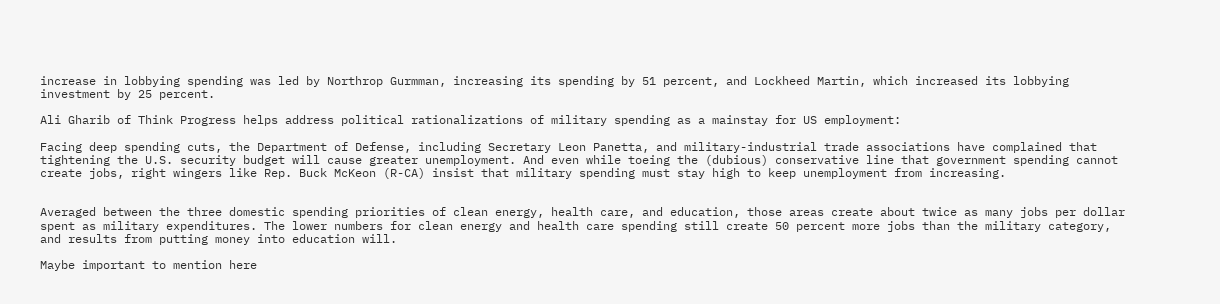increase in lobbying spending was led by Northrop Gurmman, increasing its spending by 51 percent, and Lockheed Martin, which increased its lobbying investment by 25 percent.

Ali Gharib of Think Progress helps address political rationalizations of military spending as a mainstay for US employment:

Facing deep spending cuts, the Department of Defense, including Secretary Leon Panetta, and military-industrial trade associations have complained that tightening the U.S. security budget will cause greater unemployment. And even while toeing the (dubious) conservative line that government spending cannot create jobs, right wingers like Rep. Buck McKeon (R-CA) insist that military spending must stay high to keep unemployment from increasing.


Averaged between the three domestic spending priorities of clean energy, health care, and education, those areas create about twice as many jobs per dollar spent as military expenditures. The lower numbers for clean energy and health care spending still create 50 percent more jobs than the military category, and results from putting money into education will.

Maybe important to mention here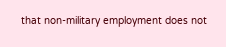that non-military employment does not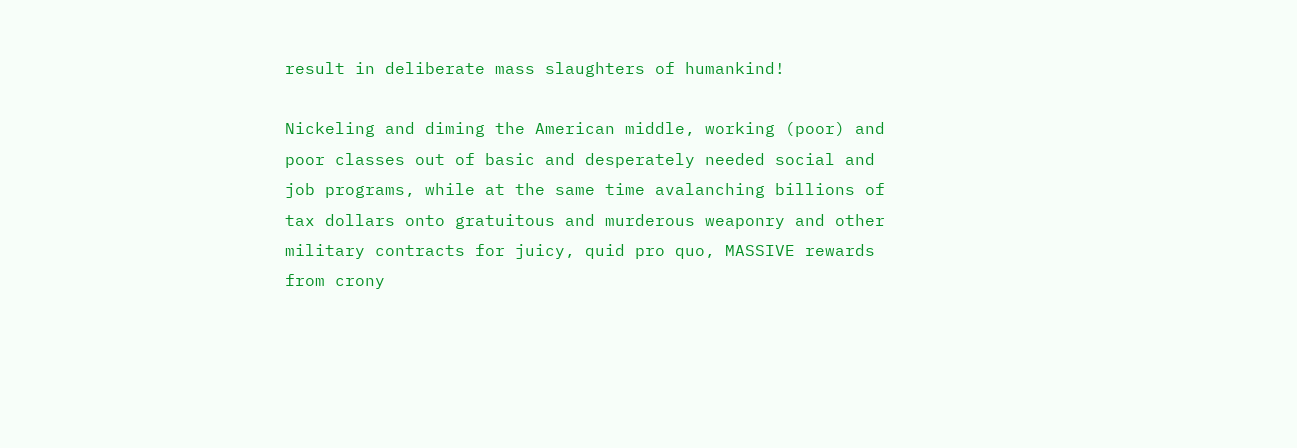result in deliberate mass slaughters of humankind!

Nickeling and diming the American middle, working (poor) and poor classes out of basic and desperately needed social and job programs, while at the same time avalanching billions of tax dollars onto gratuitous and murderous weaponry and other military contracts for juicy, quid pro quo, MASSIVE rewards from crony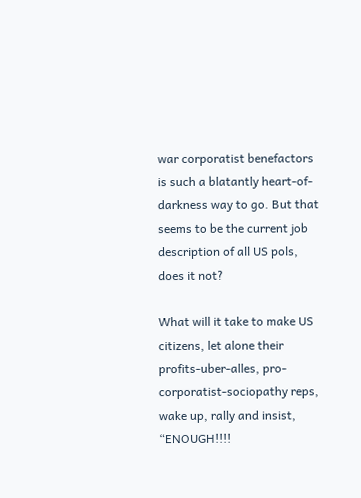war corporatist benefactors is such a blatantly heart-of-darkness way to go. But that seems to be the current job description of all US pols, does it not?

What will it take to make US citizens, let alone their profits-uber-alles, pro-corporatist-sociopathy reps, wake up, rally and insist, “ENOUGH!!!!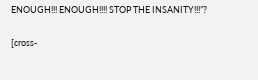ENOUGH!!! ENOUGH!!!! STOP THE INSANITY!!!”?

[cross-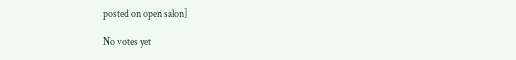posted on open salon]

No votes yet